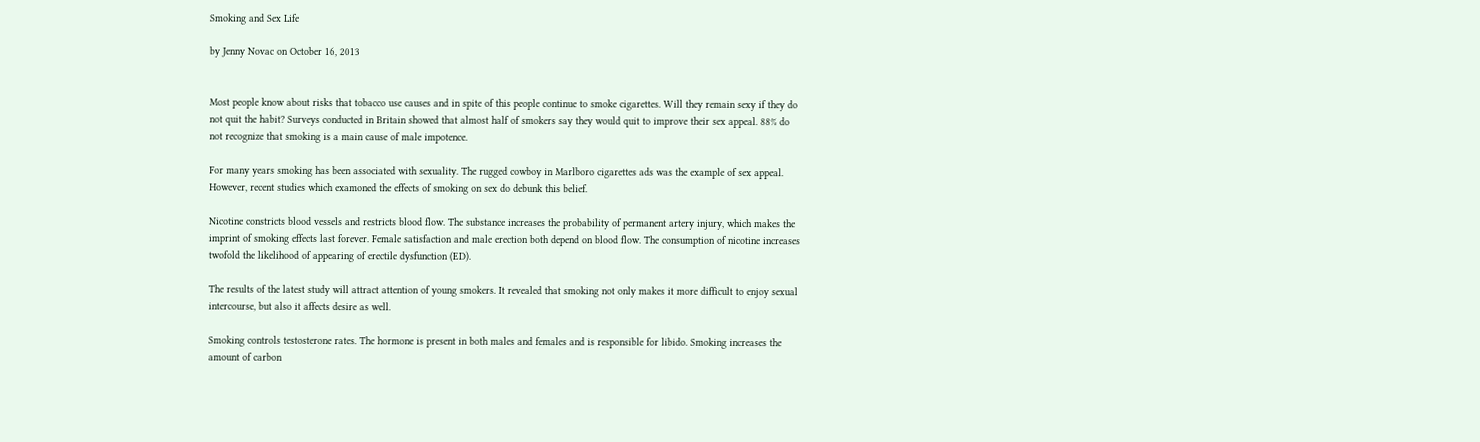Smoking and Sex Life

by Jenny Novac on October 16, 2013


Most people know about risks that tobacco use causes and in spite of this people continue to smoke cigarettes. Will they remain sexy if they do not quit the habit? Surveys conducted in Britain showed that almost half of smokers say they would quit to improve their sex appeal. 88% do not recognize that smoking is a main cause of male impotence.

For many years smoking has been associated with sexuality. The rugged cowboy in Marlboro cigarettes ads was the example of sex appeal. However, recent studies which examoned the effects of smoking on sex do debunk this belief.

Nicotine constricts blood vessels and restricts blood flow. The substance increases the probability of permanent artery injury, which makes the imprint of smoking effects last forever. Female satisfaction and male erection both depend on blood flow. The consumption of nicotine increases twofold the likelihood of appearing of erectile dysfunction (ED).

The results of the latest study will attract attention of young smokers. It revealed that smoking not only makes it more difficult to enjoy sexual intercourse, but also it affects desire as well.

Smoking controls testosterone rates. The hormone is present in both males and females and is responsible for libido. Smoking increases the amount of carbon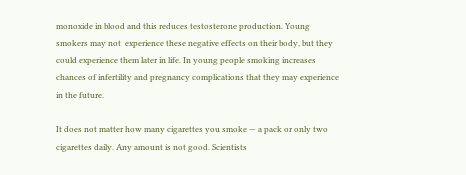monoxide in blood and this reduces testosterone production. Young smokers may not  experience these negative effects on their body, but they could experience them later in life. In young people smoking increases chances of infertility and pregnancy complications that they may experience in the future.

It does not matter how many cigarettes you smoke — a pack or only two cigarettes daily. Any amount is not good. Scientists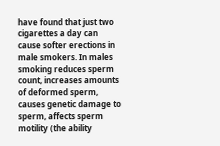have found that just two cigarettes a day can cause softer erections in male smokers. In males smoking reduces sperm count, increases amounts of deformed sperm, causes genetic damage to sperm, affects sperm motility (the ability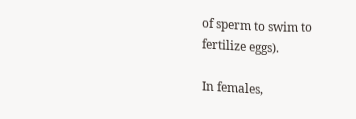of sperm to swim to fertilize eggs).

In females,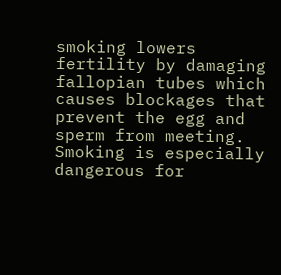smoking lowers fertility by damaging fallopian tubes which causes blockages that prevent the egg and sperm from meeting. Smoking is especially dangerous for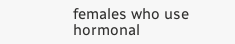females who use hormonal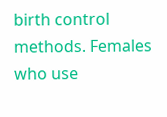birth control methods. Females who use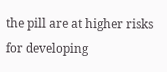the pill are at higher risks for developing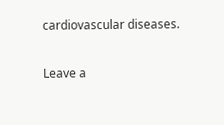cardiovascular diseases.

Leave a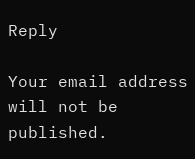Reply

Your email address will not be published.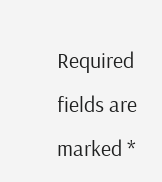Required fields are marked *